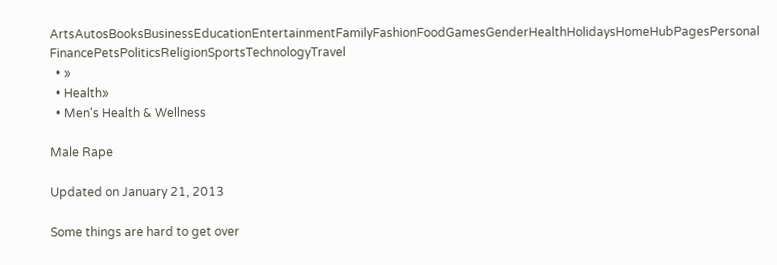ArtsAutosBooksBusinessEducationEntertainmentFamilyFashionFoodGamesGenderHealthHolidaysHomeHubPagesPersonal FinancePetsPoliticsReligionSportsTechnologyTravel
  • »
  • Health»
  • Men's Health & Wellness

Male Rape

Updated on January 21, 2013

Some things are hard to get over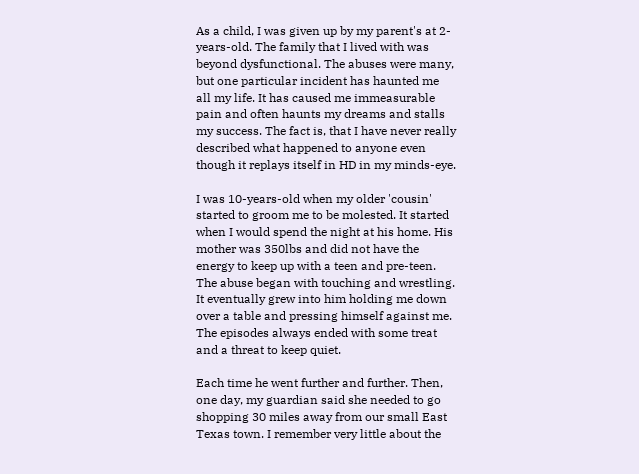As a child, I was given up by my parent's at 2-years-old. The family that I lived with was beyond dysfunctional. The abuses were many, but one particular incident has haunted me all my life. It has caused me immeasurable pain and often haunts my dreams and stalls my success. The fact is, that I have never really described what happened to anyone even though it replays itself in HD in my minds-eye.

I was 10-years-old when my older 'cousin' started to groom me to be molested. It started when I would spend the night at his home. His mother was 350lbs and did not have the energy to keep up with a teen and pre-teen. The abuse began with touching and wrestling. It eventually grew into him holding me down over a table and pressing himself against me. The episodes always ended with some treat and a threat to keep quiet.

Each time he went further and further. Then, one day, my guardian said she needed to go shopping 30 miles away from our small East Texas town. I remember very little about the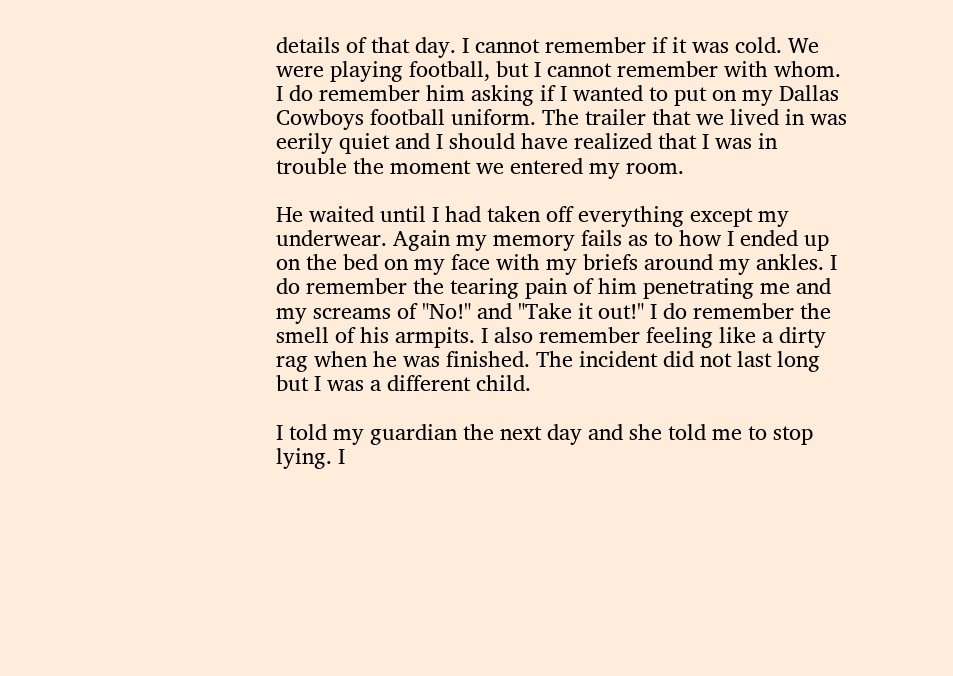details of that day. I cannot remember if it was cold. We were playing football, but I cannot remember with whom. I do remember him asking if I wanted to put on my Dallas Cowboys football uniform. The trailer that we lived in was eerily quiet and I should have realized that I was in trouble the moment we entered my room.

He waited until I had taken off everything except my underwear. Again my memory fails as to how I ended up on the bed on my face with my briefs around my ankles. I do remember the tearing pain of him penetrating me and my screams of "No!" and "Take it out!" I do remember the smell of his armpits. I also remember feeling like a dirty rag when he was finished. The incident did not last long but I was a different child.

I told my guardian the next day and she told me to stop lying. I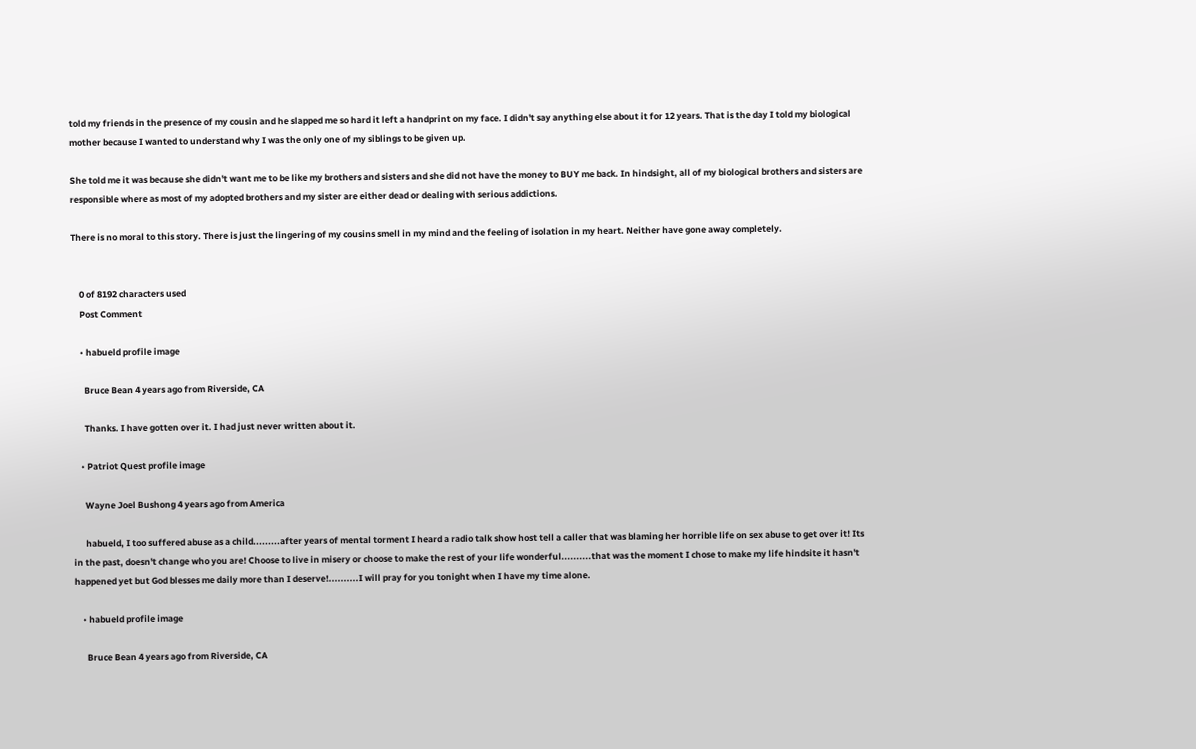told my friends in the presence of my cousin and he slapped me so hard it left a handprint on my face. I didn't say anything else about it for 12 years. That is the day I told my biological mother because I wanted to understand why I was the only one of my siblings to be given up.

She told me it was because she didn't want me to be like my brothers and sisters and she did not have the money to BUY me back. In hindsight, all of my biological brothers and sisters are responsible where as most of my adopted brothers and my sister are either dead or dealing with serious addictions.

There is no moral to this story. There is just the lingering of my cousins smell in my mind and the feeling of isolation in my heart. Neither have gone away completely.


    0 of 8192 characters used
    Post Comment

    • habueld profile image

      Bruce Bean 4 years ago from Riverside, CA

      Thanks. I have gotten over it. I had just never written about it.

    • Patriot Quest profile image

      Wayne Joel Bushong 4 years ago from America

      habueld, I too suffered abuse as a child.........after years of mental torment I heard a radio talk show host tell a caller that was blaming her horrible life on sex abuse to get over it! Its in the past, doesn't change who you are! Choose to live in misery or choose to make the rest of your life wonderful..........that was the moment I chose to make my life hindsite it hasn't happened yet but God blesses me daily more than I deserve!..........I will pray for you tonight when I have my time alone.

    • habueld profile image

      Bruce Bean 4 years ago from Riverside, CA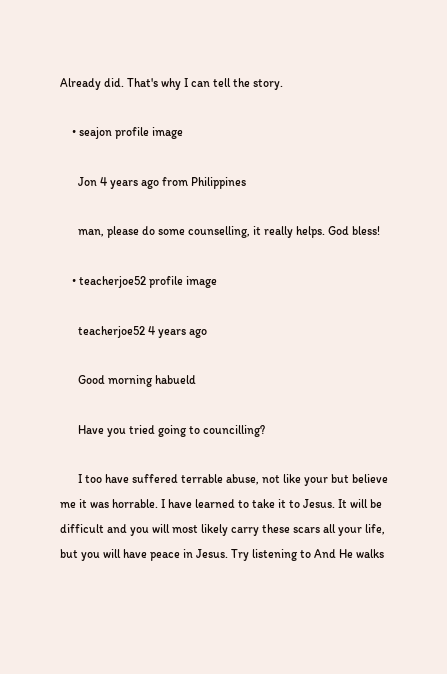Already did. That's why I can tell the story.

    • seajon profile image

      Jon 4 years ago from Philippines

      man, please do some counselling, it really helps. God bless!

    • teacherjoe52 profile image

      teacherjoe52 4 years ago

      Good morning habueld

      Have you tried going to councilling?

      I too have suffered terrable abuse, not like your but believe me it was horrable. I have learned to take it to Jesus. It will be difficult and you will most likely carry these scars all your life, but you will have peace in Jesus. Try listening to And He walks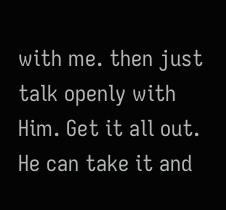with me. then just talk openly with Him. Get it all out. He can take it and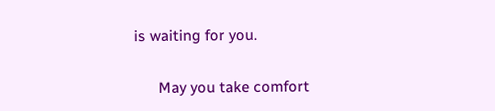is waiting for you.

      May you take comfort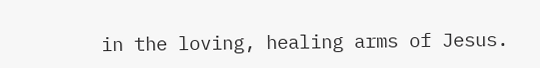in the loving, healing arms of Jesus.